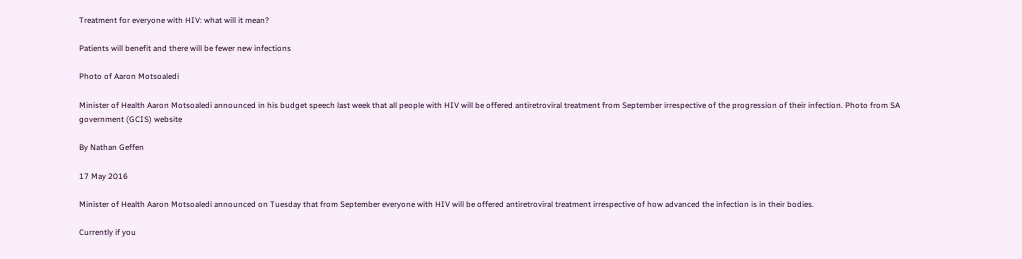Treatment for everyone with HIV: what will it mean?

Patients will benefit and there will be fewer new infections

Photo of Aaron Motsoaledi

Minister of Health Aaron Motsoaledi announced in his budget speech last week that all people with HIV will be offered antiretroviral treatment from September irrespective of the progression of their infection. Photo from SA government (GCIS) website

By Nathan Geffen

17 May 2016

Minister of Health Aaron Motsoaledi announced on Tuesday that from September everyone with HIV will be offered antiretroviral treatment irrespective of how advanced the infection is in their bodies.

Currently if you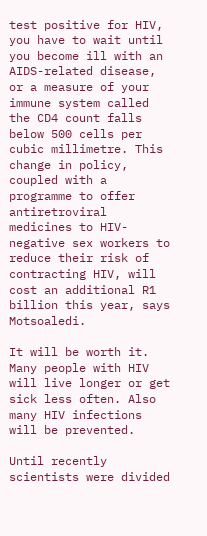test positive for HIV, you have to wait until you become ill with an AIDS-related disease, or a measure of your immune system called the CD4 count falls below 500 cells per cubic millimetre. This change in policy, coupled with a programme to offer antiretroviral medicines to HIV-negative sex workers to reduce their risk of contracting HIV, will cost an additional R1 billion this year, says Motsoaledi.

It will be worth it. Many people with HIV will live longer or get sick less often. Also many HIV infections will be prevented.

Until recently scientists were divided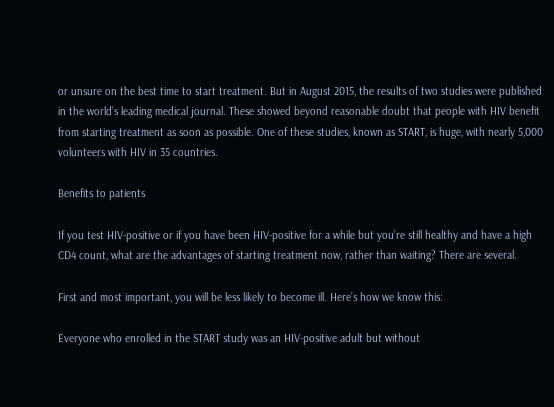or unsure on the best time to start treatment. But in August 2015, the results of two studies were published in the world’s leading medical journal. These showed beyond reasonable doubt that people with HIV benefit from starting treatment as soon as possible. One of these studies, known as START, is huge, with nearly 5,000 volunteers with HIV in 35 countries.

Benefits to patients

If you test HIV-positive or if you have been HIV-positive for a while but you’re still healthy and have a high CD4 count, what are the advantages of starting treatment now, rather than waiting? There are several.

First and most important, you will be less likely to become ill. Here’s how we know this:

Everyone who enrolled in the START study was an HIV-positive adult but without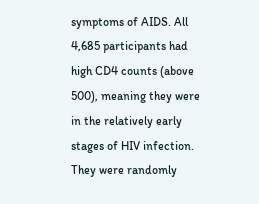symptoms of AIDS. All 4,685 participants had high CD4 counts (above 500), meaning they were in the relatively early stages of HIV infection. They were randomly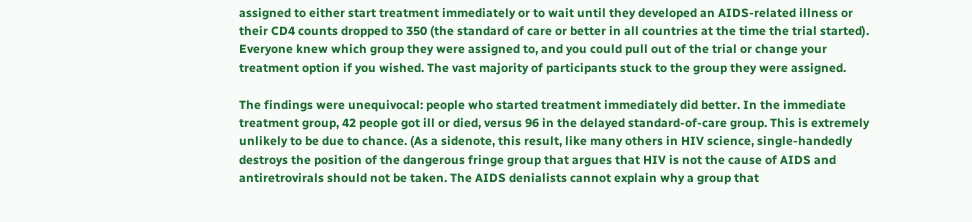assigned to either start treatment immediately or to wait until they developed an AIDS-related illness or their CD4 counts dropped to 350 (the standard of care or better in all countries at the time the trial started). Everyone knew which group they were assigned to, and you could pull out of the trial or change your treatment option if you wished. The vast majority of participants stuck to the group they were assigned.

The findings were unequivocal: people who started treatment immediately did better. In the immediate treatment group, 42 people got ill or died, versus 96 in the delayed standard-of-care group. This is extremely unlikely to be due to chance. (As a sidenote, this result, like many others in HIV science, single-handedly destroys the position of the dangerous fringe group that argues that HIV is not the cause of AIDS and antiretrovirals should not be taken. The AIDS denialists cannot explain why a group that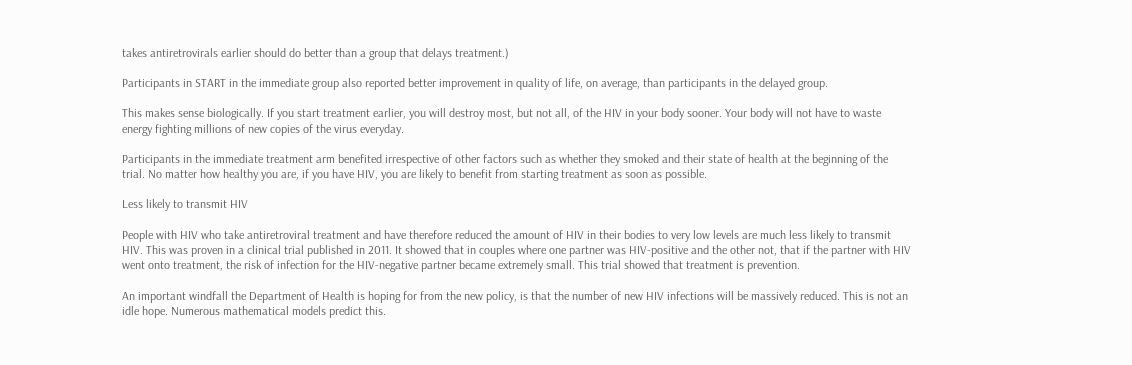takes antiretrovirals earlier should do better than a group that delays treatment.)

Participants in START in the immediate group also reported better improvement in quality of life, on average, than participants in the delayed group.

This makes sense biologically. If you start treatment earlier, you will destroy most, but not all, of the HIV in your body sooner. Your body will not have to waste energy fighting millions of new copies of the virus everyday.

Participants in the immediate treatment arm benefited irrespective of other factors such as whether they smoked and their state of health at the beginning of the trial. No matter how healthy you are, if you have HIV, you are likely to benefit from starting treatment as soon as possible.

Less likely to transmit HIV

People with HIV who take antiretroviral treatment and have therefore reduced the amount of HIV in their bodies to very low levels are much less likely to transmit HIV. This was proven in a clinical trial published in 2011. It showed that in couples where one partner was HIV-positive and the other not, that if the partner with HIV went onto treatment, the risk of infection for the HIV-negative partner became extremely small. This trial showed that treatment is prevention.

An important windfall the Department of Health is hoping for from the new policy, is that the number of new HIV infections will be massively reduced. This is not an idle hope. Numerous mathematical models predict this.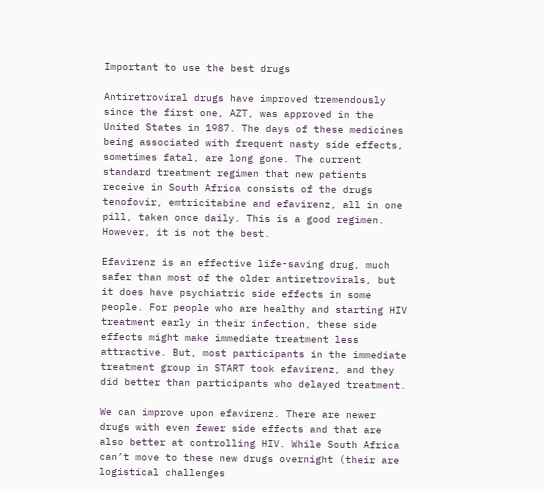Important to use the best drugs

Antiretroviral drugs have improved tremendously since the first one, AZT, was approved in the United States in 1987. The days of these medicines being associated with frequent nasty side effects, sometimes fatal, are long gone. The current standard treatment regimen that new patients receive in South Africa consists of the drugs tenofovir, emtricitabine and efavirenz, all in one pill, taken once daily. This is a good regimen. However, it is not the best.

Efavirenz is an effective life-saving drug, much safer than most of the older antiretrovirals, but it does have psychiatric side effects in some people. For people who are healthy and starting HIV treatment early in their infection, these side effects might make immediate treatment less attractive. But, most participants in the immediate treatment group in START took efavirenz, and they did better than participants who delayed treatment.

We can improve upon efavirenz. There are newer drugs with even fewer side effects and that are also better at controlling HIV. While South Africa can’t move to these new drugs overnight (their are logistical challenges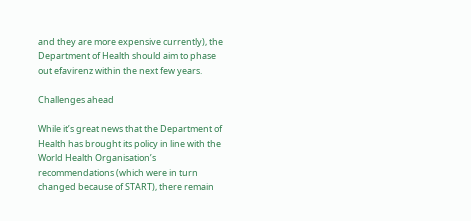and they are more expensive currently), the Department of Health should aim to phase out efavirenz within the next few years.

Challenges ahead

While it’s great news that the Department of Health has brought its policy in line with the World Health Organisation’s recommendations (which were in turn changed because of START), there remain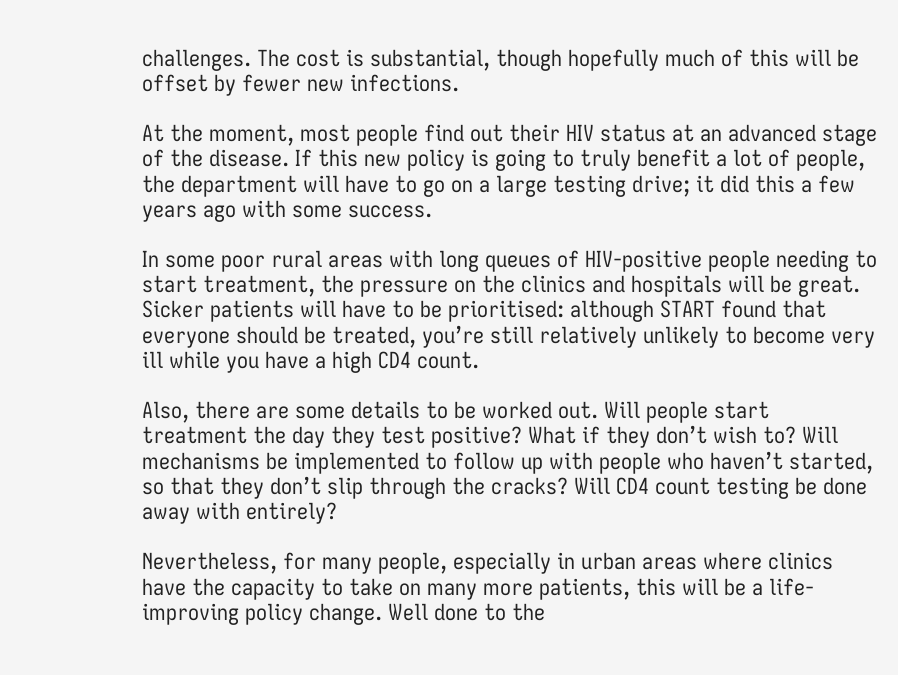challenges. The cost is substantial, though hopefully much of this will be offset by fewer new infections.

At the moment, most people find out their HIV status at an advanced stage of the disease. If this new policy is going to truly benefit a lot of people, the department will have to go on a large testing drive; it did this a few years ago with some success.

In some poor rural areas with long queues of HIV-positive people needing to start treatment, the pressure on the clinics and hospitals will be great. Sicker patients will have to be prioritised: although START found that everyone should be treated, you’re still relatively unlikely to become very ill while you have a high CD4 count.

Also, there are some details to be worked out. Will people start treatment the day they test positive? What if they don’t wish to? Will mechanisms be implemented to follow up with people who haven’t started, so that they don’t slip through the cracks? Will CD4 count testing be done away with entirely?

Nevertheless, for many people, especially in urban areas where clinics have the capacity to take on many more patients, this will be a life-improving policy change. Well done to the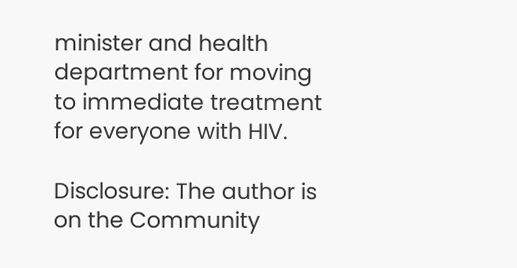minister and health department for moving to immediate treatment for everyone with HIV.

Disclosure: The author is on the Community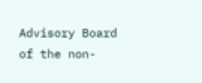Advisory Board of the non-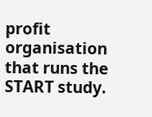profit organisation that runs the START study.